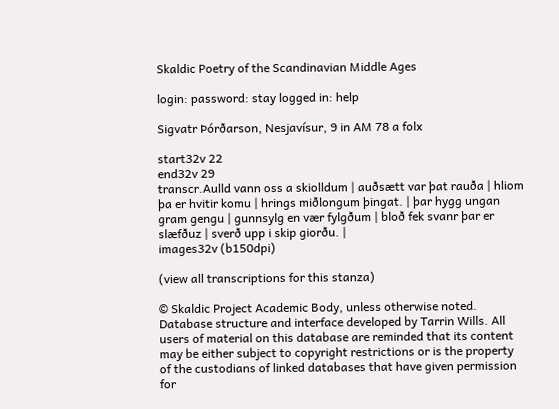Skaldic Poetry of the Scandinavian Middle Ages

login: password: stay logged in: help

Sigvatr Þórðarson, Nesjavísur, 9 in AM 78 a folx

start32v 22
end32v 29
transcr.Aulld vann oss a skiolldum | auðsætt var þat rauða | hliom þa er hvitir komu | hrings miðlongum þingat. | þar hygg ungan gram gengu | gunnsylg en vær fylgðum | bloð fek svanr þar er slæfðuz | sverð upp i skip giorðu. |
images32v (b150dpi)

(view all transcriptions for this stanza)

© Skaldic Project Academic Body, unless otherwise noted. Database structure and interface developed by Tarrin Wills. All users of material on this database are reminded that its content may be either subject to copyright restrictions or is the property of the custodians of linked databases that have given permission for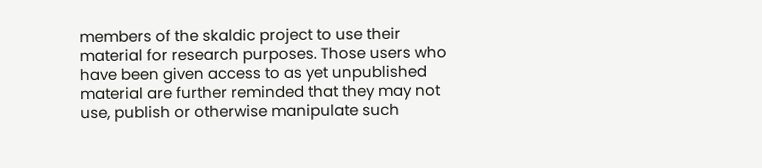members of the skaldic project to use their material for research purposes. Those users who have been given access to as yet unpublished material are further reminded that they may not use, publish or otherwise manipulate such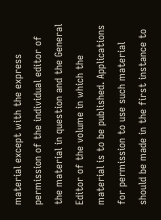material except with the express permission of the individual editor of the material in question and the General Editor of the volume in which the material is to be published. Applications for permission to use such material should be made in the first instance to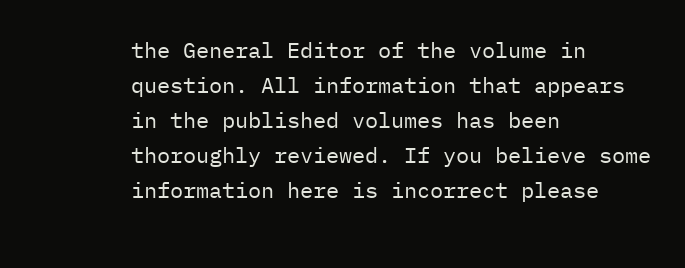the General Editor of the volume in question. All information that appears in the published volumes has been thoroughly reviewed. If you believe some information here is incorrect please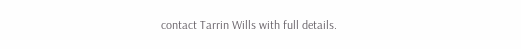contact Tarrin Wills with full details.